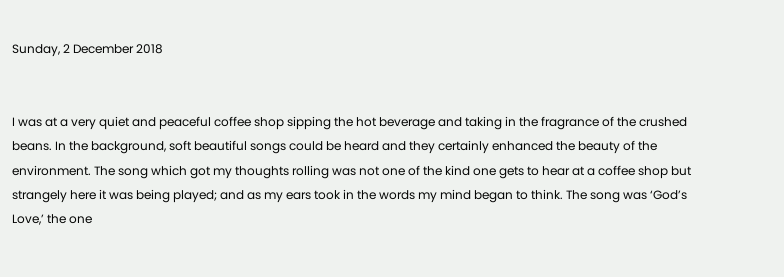Sunday, 2 December 2018


I was at a very quiet and peaceful coffee shop sipping the hot beverage and taking in the fragrance of the crushed beans. In the background, soft beautiful songs could be heard and they certainly enhanced the beauty of the environment. The song which got my thoughts rolling was not one of the kind one gets to hear at a coffee shop but strangely here it was being played; and as my ears took in the words my mind began to think. The song was ‘God’s Love,’ the one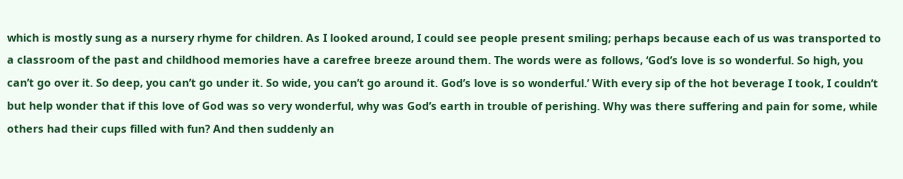which is mostly sung as a nursery rhyme for children. As I looked around, I could see people present smiling; perhaps because each of us was transported to a classroom of the past and childhood memories have a carefree breeze around them. The words were as follows, ‘God’s love is so wonderful. So high, you can’t go over it. So deep, you can’t go under it. So wide, you can’t go around it. God’s love is so wonderful.’ With every sip of the hot beverage I took, I couldn’t but help wonder that if this love of God was so very wonderful, why was God’s earth in trouble of perishing. Why was there suffering and pain for some, while others had their cups filled with fun? And then suddenly an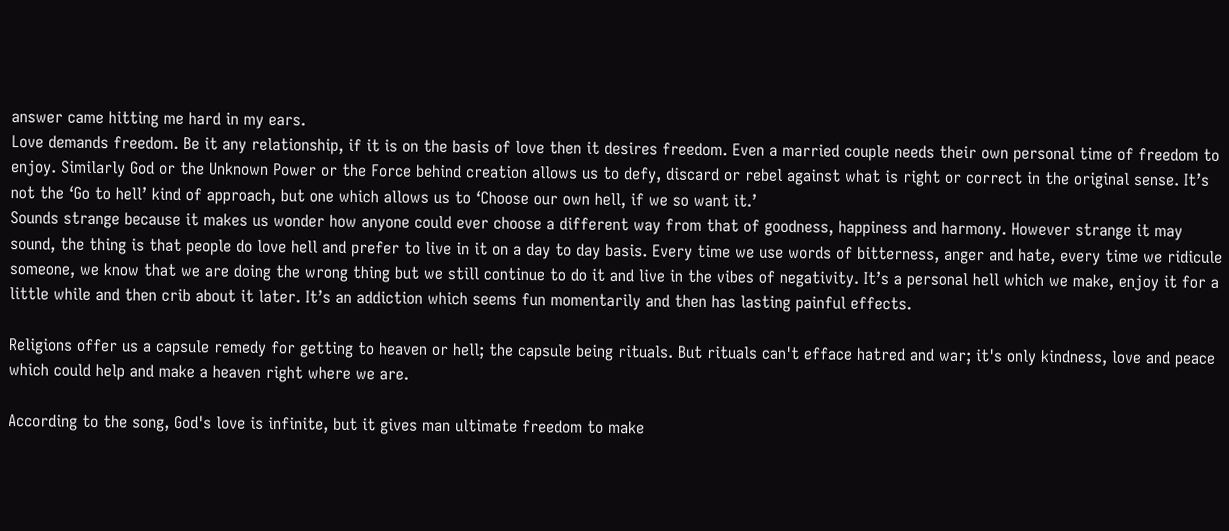answer came hitting me hard in my ears.
Love demands freedom. Be it any relationship, if it is on the basis of love then it desires freedom. Even a married couple needs their own personal time of freedom to enjoy. Similarly God or the Unknown Power or the Force behind creation allows us to defy, discard or rebel against what is right or correct in the original sense. It’s not the ‘Go to hell’ kind of approach, but one which allows us to ‘Choose our own hell, if we so want it.’
Sounds strange because it makes us wonder how anyone could ever choose a different way from that of goodness, happiness and harmony. However strange it may sound, the thing is that people do love hell and prefer to live in it on a day to day basis. Every time we use words of bitterness, anger and hate, every time we ridicule someone, we know that we are doing the wrong thing but we still continue to do it and live in the vibes of negativity. It’s a personal hell which we make, enjoy it for a little while and then crib about it later. It’s an addiction which seems fun momentarily and then has lasting painful effects.

Religions offer us a capsule remedy for getting to heaven or hell; the capsule being rituals. But rituals can't efface hatred and war; it's only kindness, love and peace which could help and make a heaven right where we are.

According to the song, God's love is infinite, but it gives man ultimate freedom to make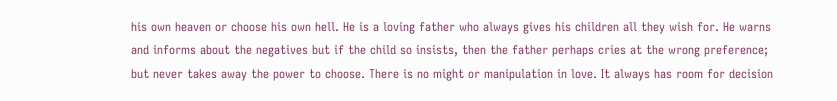his own heaven or choose his own hell. He is a loving father who always gives his children all they wish for. He warns and informs about the negatives but if the child so insists, then the father perhaps cries at the wrong preference; but never takes away the power to choose. There is no might or manipulation in love. It always has room for decision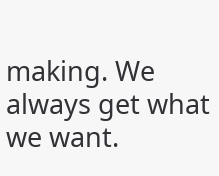making. We always get what we want.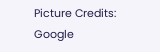Picture Credits: Google